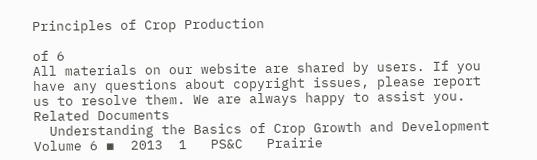Principles of Crop Production

of 6
All materials on our website are shared by users. If you have any questions about copyright issues, please report us to resolve them. We are always happy to assist you.
Related Documents
  Understanding the Basics of Crop Growth and Development Volume 6 ▪  2013  1   PS&C   Prairie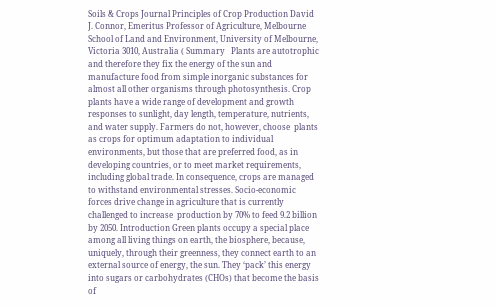Soils & Crops Journal Principles of Crop Production David J. Connor, Emeritus Professor of Agriculture, Melbourne School of Land and Environment, University of Melbourne, Victoria 3010, Australia ( Summary   Plants are autotrophic and therefore they fix the energy of the sun and manufacture food from simple inorganic substances for almost all other organisms through photosynthesis. Crop plants have a wide range of development and growth responses to sunlight, day length, temperature, nutrients, and water supply. Farmers do not, however, choose  plants as crops for optimum adaptation to individual environments, but those that are preferred food, as in developing countries, or to meet market requirements, including global trade. In consequence, crops are managed to withstand environmental stresses. Socio-economic forces drive change in agriculture that is currently challenged to increase  production by 70% to feed 9.2 billion by 2050. Introduction Green plants occupy a special place among all living things on earth, the biosphere, because, uniquely, through their greenness, they connect earth to an external source of energy, the sun. They ‘pack’ this energy into sugars or carbohydrates (CHOs) that become the basis of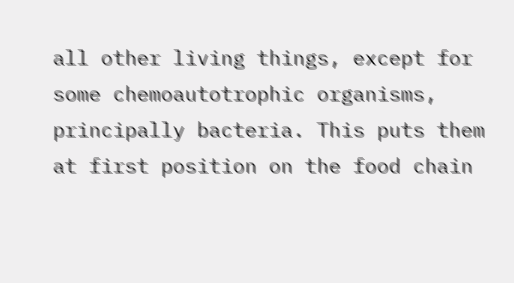all other living things, except for some chemoautotrophic organisms,  principally bacteria. This puts them at first position on the food chain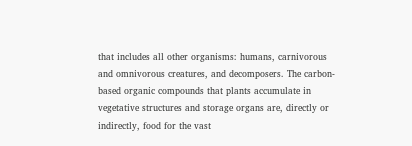that includes all other organisms: humans, carnivorous and omnivorous creatures, and decomposers. The carbon-based organic compounds that plants accumulate in vegetative structures and storage organs are, directly or indirectly, food for the vast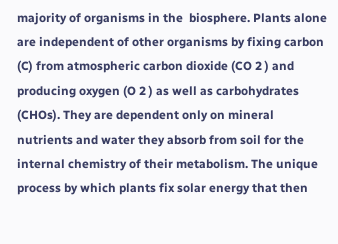majority of organisms in the  biosphere. Plants alone are independent of other organisms by fixing carbon (C) from atmospheric carbon dioxide (CO 2 ) and producing oxygen (O 2 ) as well as carbohydrates (CHOs). They are dependent only on mineral nutrients and water they absorb from soil for the internal chemistry of their metabolism. The unique process by which plants fix solar energy that then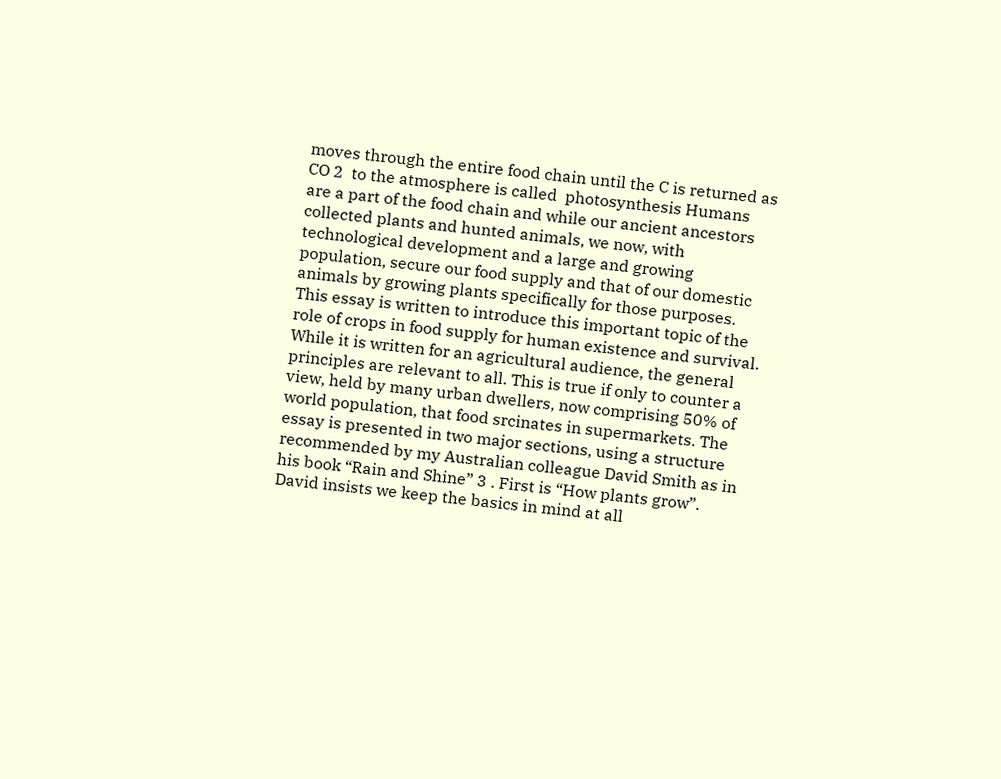moves through the entire food chain until the C is returned as CO 2  to the atmosphere is called  photosynthesis Humans are a part of the food chain and while our ancient ancestors collected plants and hunted animals, we now, with technological development and a large and growing population, secure our food supply and that of our domestic animals by growing plants specifically for those purposes. This essay is written to introduce this important topic of the role of crops in food supply for human existence and survival. While it is written for an agricultural audience, the general principles are relevant to all. This is true if only to counter a view, held by many urban dwellers, now comprising 50% of world population, that food srcinates in supermarkets. The essay is presented in two major sections, using a structure recommended by my Australian colleague David Smith as in his book “Rain and Shine” 3 . First is “How plants grow”. David insists we keep the basics in mind at all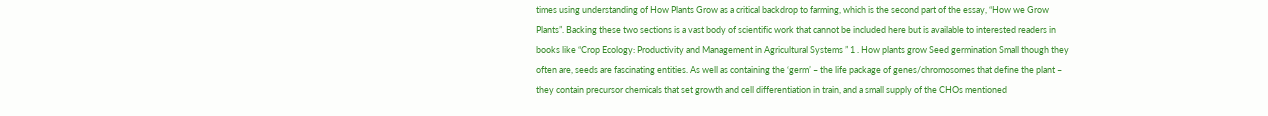times using understanding of How Plants Grow as a critical backdrop to farming, which is the second part of the essay, “How we Grow Plants”. Backing these two sections is a vast body of scientific work that cannot be included here but is available to interested readers in books like “Crop Ecology: Productivity and Management in Agricultural Systems ” 1 . How plants grow Seed germination Small though they often are, seeds are fascinating entities. As well as containing the ‘germ’ – the life package of genes/chromosomes that define the plant – they contain precursor chemicals that set growth and cell differentiation in train, and a small supply of the CHOs mentioned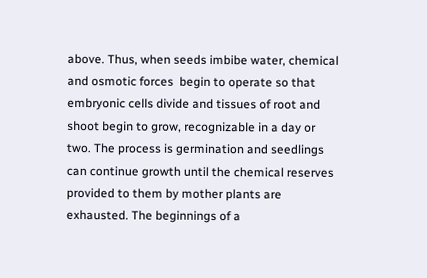above. Thus, when seeds imbibe water, chemical and osmotic forces  begin to operate so that embryonic cells divide and tissues of root and shoot begin to grow, recognizable in a day or two. The process is germination and seedlings can continue growth until the chemical reserves provided to them by mother plants are exhausted. The beginnings of a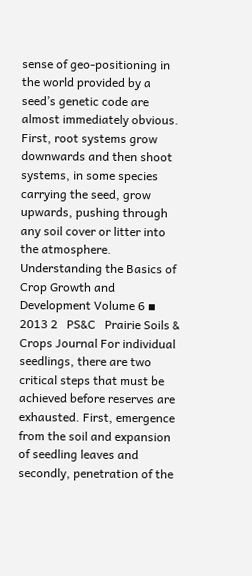sense of geo-positioning in the world provided by a seed’s genetic code are almost immediately obvious. First, root systems grow downwards and then shoot systems, in some species carrying the seed, grow upwards, pushing through any soil cover or litter into the atmosphere.  Understanding the Basics of Crop Growth and Development Volume 6 ▪  2013 2   PS&C   Prairie Soils & Crops Journal For individual seedlings, there are two critical steps that must be achieved before reserves are exhausted. First, emergence from the soil and expansion of seedling leaves and secondly, penetration of the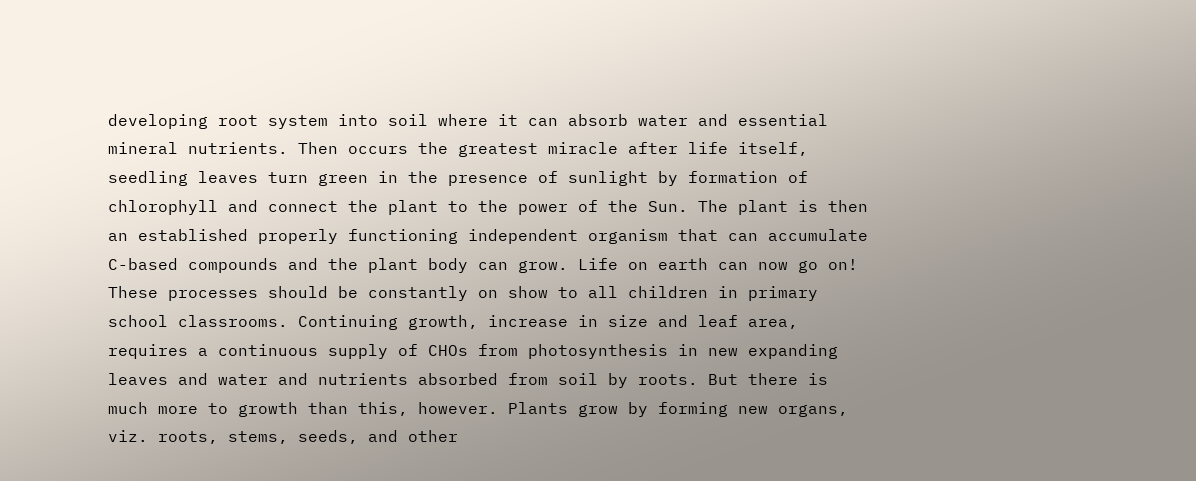developing root system into soil where it can absorb water and essential mineral nutrients. Then occurs the greatest miracle after life itself, seedling leaves turn green in the presence of sunlight by formation of chlorophyll and connect the plant to the power of the Sun. The plant is then an established properly functioning independent organism that can accumulate C-based compounds and the plant body can grow. Life on earth can now go on! These processes should be constantly on show to all children in primary school classrooms. Continuing growth, increase in size and leaf area, requires a continuous supply of CHOs from photosynthesis in new expanding leaves and water and nutrients absorbed from soil by roots. But there is much more to growth than this, however. Plants grow by forming new organs, viz. roots, stems, seeds, and other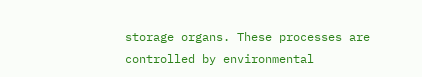storage organs. These processes are controlled by environmental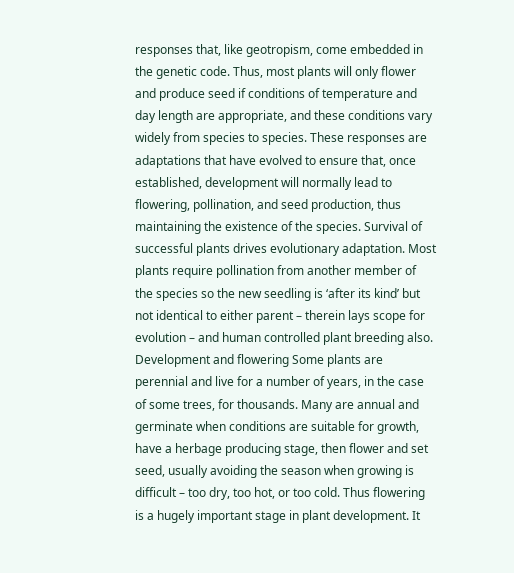responses that, like geotropism, come embedded in the genetic code. Thus, most plants will only flower and produce seed if conditions of temperature and day length are appropriate, and these conditions vary widely from species to species. These responses are adaptations that have evolved to ensure that, once established, development will normally lead to flowering, pollination, and seed production, thus maintaining the existence of the species. Survival of successful plants drives evolutionary adaptation. Most plants require pollination from another member of the species so the new seedling is ‘after its kind’ but not identical to either parent – therein lays scope for evolution – and human controlled plant breeding also.  Development and flowering Some plants are perennial and live for a number of years, in the case of some trees, for thousands. Many are annual and germinate when conditions are suitable for growth, have a herbage producing stage, then flower and set seed, usually avoiding the season when growing is difficult – too dry, too hot, or too cold. Thus flowering is a hugely important stage in plant development. It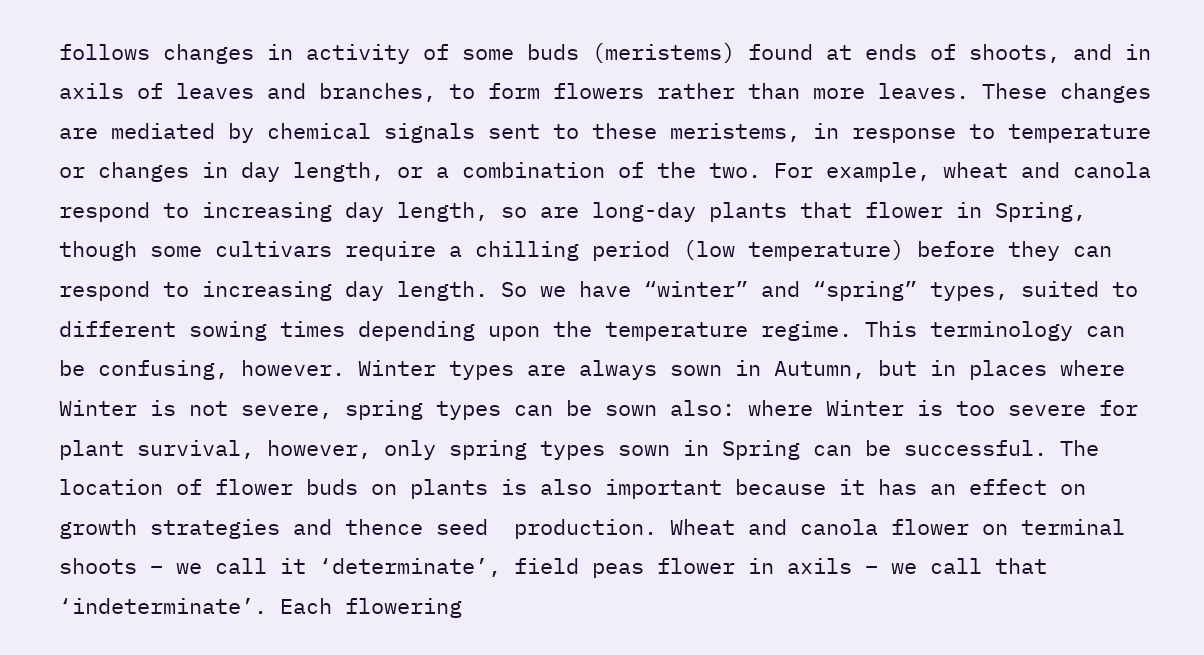follows changes in activity of some buds (meristems) found at ends of shoots, and in axils of leaves and branches, to form flowers rather than more leaves. These changes are mediated by chemical signals sent to these meristems, in response to temperature or changes in day length, or a combination of the two. For example, wheat and canola respond to increasing day length, so are long-day plants that flower in Spring, though some cultivars require a chilling period (low temperature) before they can respond to increasing day length. So we have “winter” and “spring” types, suited to different sowing times depending upon the temperature regime. This terminology can be confusing, however. Winter types are always sown in Autumn, but in places where Winter is not severe, spring types can be sown also: where Winter is too severe for plant survival, however, only spring types sown in Spring can be successful. The location of flower buds on plants is also important because it has an effect on growth strategies and thence seed  production. Wheat and canola flower on terminal shoots – we call it ‘determinate’, field peas flower in axils – we call that ‘indeterminate’. Each flowering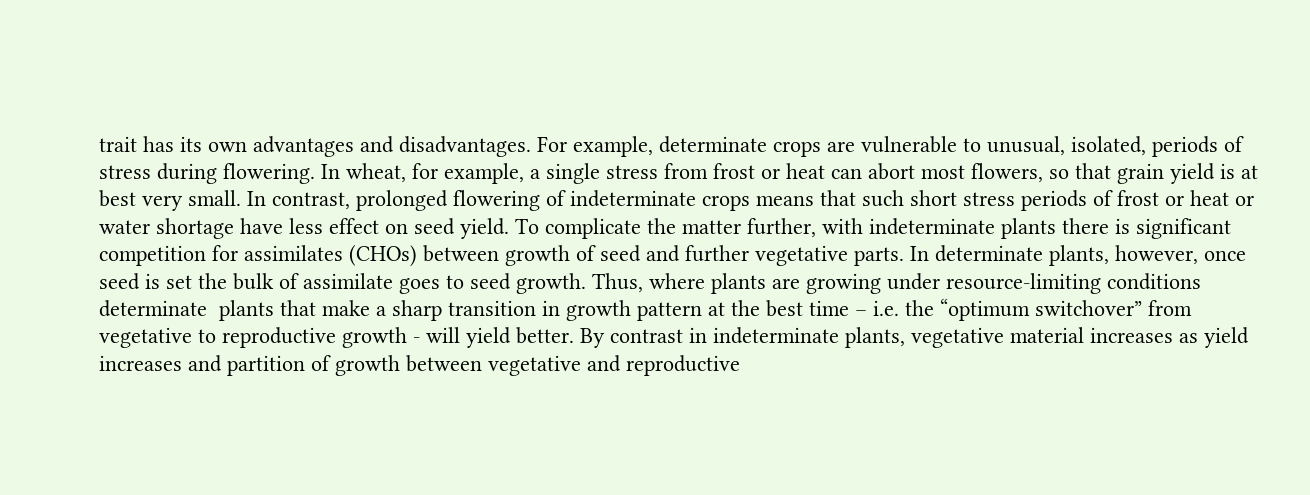trait has its own advantages and disadvantages. For example, determinate crops are vulnerable to unusual, isolated, periods of stress during flowering. In wheat, for example, a single stress from frost or heat can abort most flowers, so that grain yield is at best very small. In contrast, prolonged flowering of indeterminate crops means that such short stress periods of frost or heat or water shortage have less effect on seed yield. To complicate the matter further, with indeterminate plants there is significant competition for assimilates (CHOs) between growth of seed and further vegetative parts. In determinate plants, however, once seed is set the bulk of assimilate goes to seed growth. Thus, where plants are growing under resource-limiting conditions determinate  plants that make a sharp transition in growth pattern at the best time – i.e. the “optimum switchover” from vegetative to reproductive growth - will yield better. By contrast in indeterminate plants, vegetative material increases as yield increases and partition of growth between vegetative and reproductive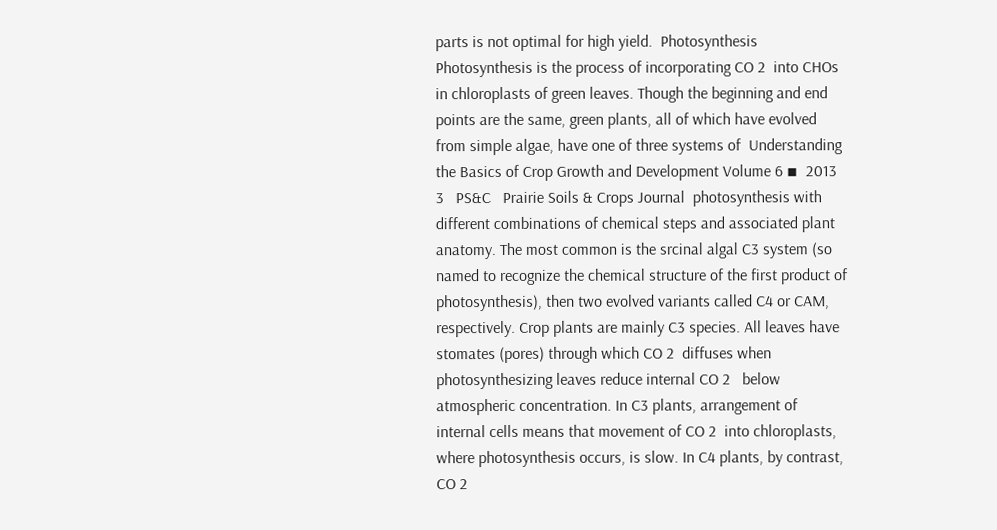parts is not optimal for high yield.  Photosynthesis Photosynthesis is the process of incorporating CO 2  into CHOs in chloroplasts of green leaves. Though the beginning and end points are the same, green plants, all of which have evolved from simple algae, have one of three systems of  Understanding the Basics of Crop Growth and Development Volume 6 ▪  2013  3   PS&C   Prairie Soils & Crops Journal  photosynthesis with different combinations of chemical steps and associated plant anatomy. The most common is the srcinal algal C3 system (so named to recognize the chemical structure of the first product of photosynthesis), then two evolved variants called C4 or CAM, respectively. Crop plants are mainly C3 species. All leaves have stomates (pores) through which CO 2  diffuses when photosynthesizing leaves reduce internal CO 2   below atmospheric concentration. In C3 plants, arrangement of internal cells means that movement of CO 2  into chloroplasts, where photosynthesis occurs, is slow. In C4 plants, by contrast, CO 2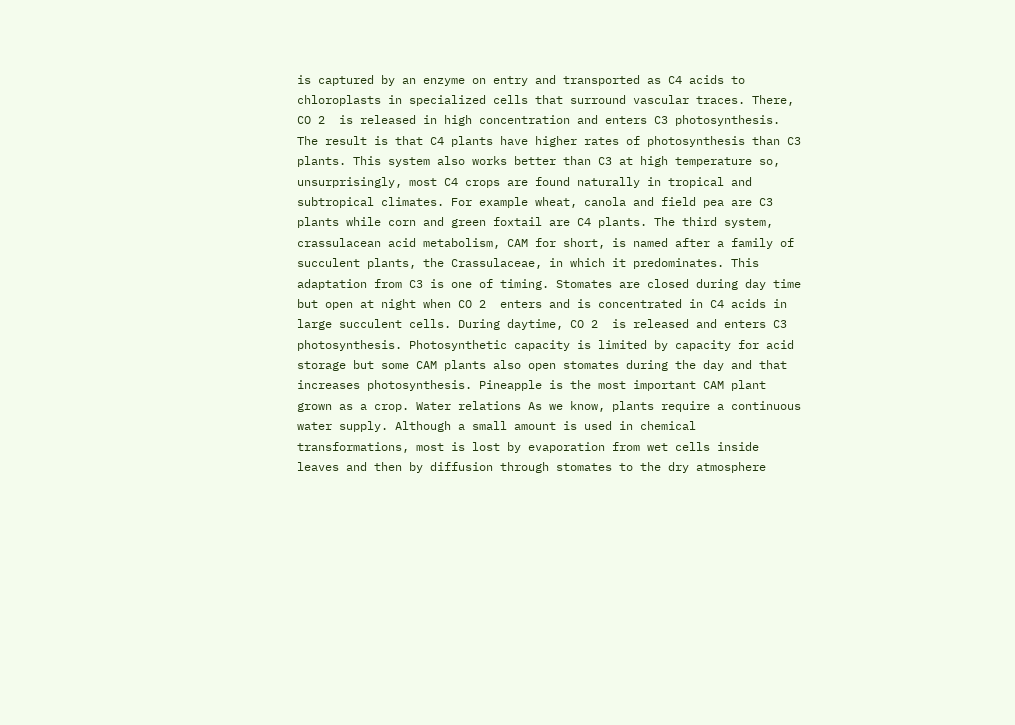is captured by an enzyme on entry and transported as C4 acids to chloroplasts in specialized cells that surround vascular traces. There, CO 2  is released in high concentration and enters C3 photosynthesis. The result is that C4 plants have higher rates of photosynthesis than C3 plants. This system also works better than C3 at high temperature so, unsurprisingly, most C4 crops are found naturally in tropical and subtropical climates. For example wheat, canola and field pea are C3 plants while corn and green foxtail are C4 plants. The third system, crassulacean acid metabolism, CAM for short, is named after a family of succulent plants, the Crassulaceae, in which it predominates. This adaptation from C3 is one of timing. Stomates are closed during day time but open at night when CO 2  enters and is concentrated in C4 acids in large succulent cells. During daytime, CO 2  is released and enters C3 photosynthesis. Photosynthetic capacity is limited by capacity for acid storage but some CAM plants also open stomates during the day and that increases photosynthesis. Pineapple is the most important CAM plant grown as a crop. Water relations As we know, plants require a continuous water supply. Although a small amount is used in chemical transformations, most is lost by evaporation from wet cells inside leaves and then by diffusion through stomates to the dry atmosphere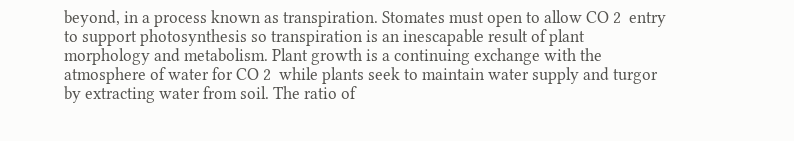beyond, in a process known as transpiration. Stomates must open to allow CO 2  entry to support photosynthesis so transpiration is an inescapable result of plant morphology and metabolism. Plant growth is a continuing exchange with the atmosphere of water for CO 2  while plants seek to maintain water supply and turgor by extracting water from soil. The ratio of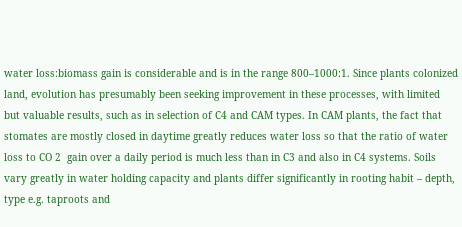water loss:biomass gain is considerable and is in the range 800–1000:1. Since plants colonized land, evolution has presumably been seeking improvement in these processes, with limited but valuable results, such as in selection of C4 and CAM types. In CAM plants, the fact that stomates are mostly closed in daytime greatly reduces water loss so that the ratio of water loss to CO 2  gain over a daily period is much less than in C3 and also in C4 systems. Soils vary greatly in water holding capacity and plants differ significantly in rooting habit – depth, type e.g. taproots and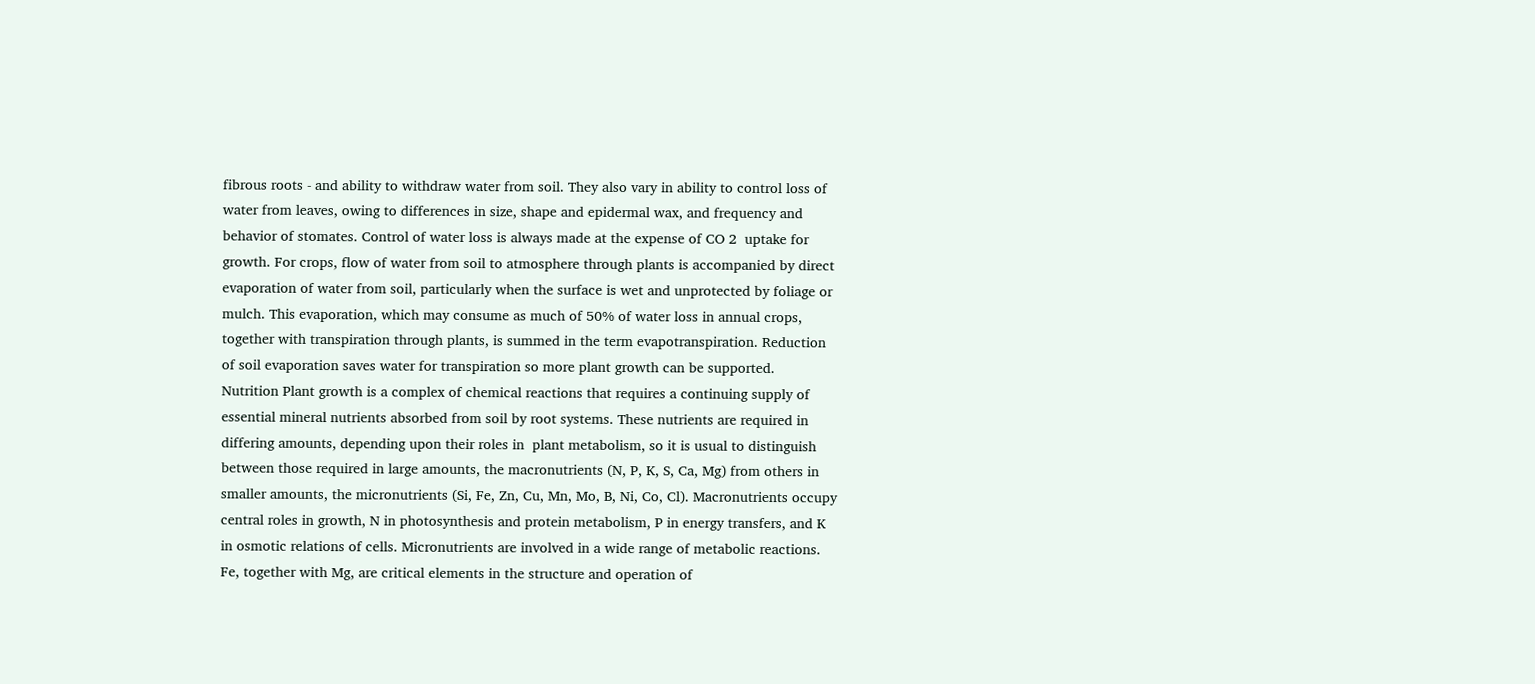fibrous roots - and ability to withdraw water from soil. They also vary in ability to control loss of water from leaves, owing to differences in size, shape and epidermal wax, and frequency and behavior of stomates. Control of water loss is always made at the expense of CO 2  uptake for growth. For crops, flow of water from soil to atmosphere through plants is accompanied by direct evaporation of water from soil, particularly when the surface is wet and unprotected by foliage or mulch. This evaporation, which may consume as much of 50% of water loss in annual crops, together with transpiration through plants, is summed in the term evapotranspiration. Reduction of soil evaporation saves water for transpiration so more plant growth can be supported.  Nutrition Plant growth is a complex of chemical reactions that requires a continuing supply of essential mineral nutrients absorbed from soil by root systems. These nutrients are required in differing amounts, depending upon their roles in  plant metabolism, so it is usual to distinguish between those required in large amounts, the macronutrients (N, P, K, S, Ca, Mg) from others in smaller amounts, the micronutrients (Si, Fe, Zn, Cu, Mn, Mo, B, Ni, Co, Cl). Macronutrients occupy central roles in growth, N in photosynthesis and protein metabolism, P in energy transfers, and K in osmotic relations of cells. Micronutrients are involved in a wide range of metabolic reactions. Fe, together with Mg, are critical elements in the structure and operation of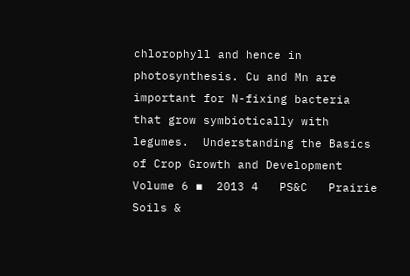chlorophyll and hence in photosynthesis. Cu and Mn are important for N-fixing bacteria that grow symbiotically with legumes.  Understanding the Basics of Crop Growth and Development Volume 6 ▪  2013 4   PS&C   Prairie Soils &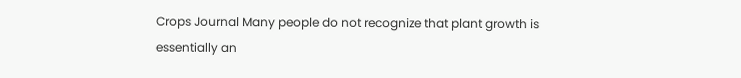Crops Journal Many people do not recognize that plant growth is essentially an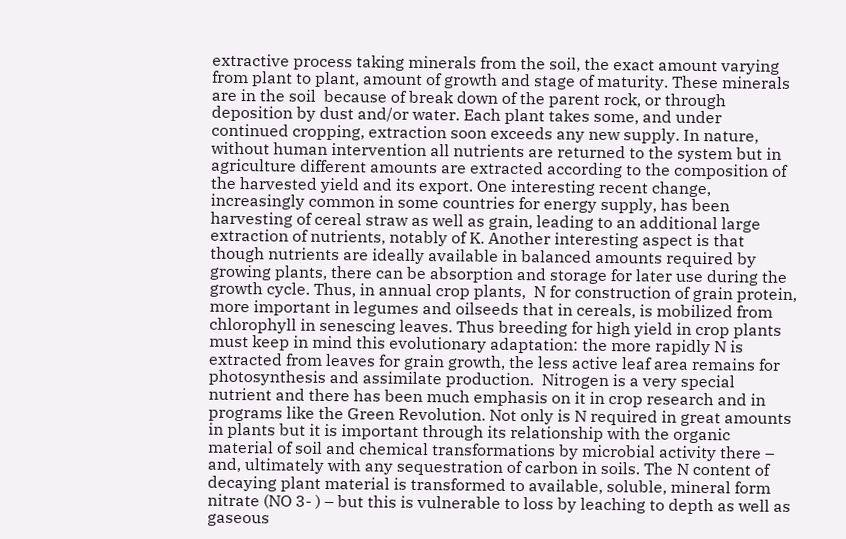extractive process taking minerals from the soil, the exact amount varying from plant to plant, amount of growth and stage of maturity. These minerals are in the soil  because of break down of the parent rock, or through deposition by dust and/or water. Each plant takes some, and under continued cropping, extraction soon exceeds any new supply. In nature, without human intervention all nutrients are returned to the system but in agriculture different amounts are extracted according to the composition of the harvested yield and its export. One interesting recent change, increasingly common in some countries for energy supply, has been harvesting of cereal straw as well as grain, leading to an additional large extraction of nutrients, notably of K. Another interesting aspect is that though nutrients are ideally available in balanced amounts required by growing plants, there can be absorption and storage for later use during the growth cycle. Thus, in annual crop plants,  N for construction of grain protein, more important in legumes and oilseeds that in cereals, is mobilized from chlorophyll in senescing leaves. Thus breeding for high yield in crop plants must keep in mind this evolutionary adaptation: the more rapidly N is extracted from leaves for grain growth, the less active leaf area remains for  photosynthesis and assimilate production.  Nitrogen is a very special nutrient and there has been much emphasis on it in crop research and in programs like the Green Revolution. Not only is N required in great amounts in plants but it is important through its relationship with the organic material of soil and chemical transformations by microbial activity there – and, ultimately with any sequestration of carbon in soils. The N content of decaying plant material is transformed to available, soluble, mineral form nitrate (NO 3- ) – but this is vulnerable to loss by leaching to depth as well as gaseous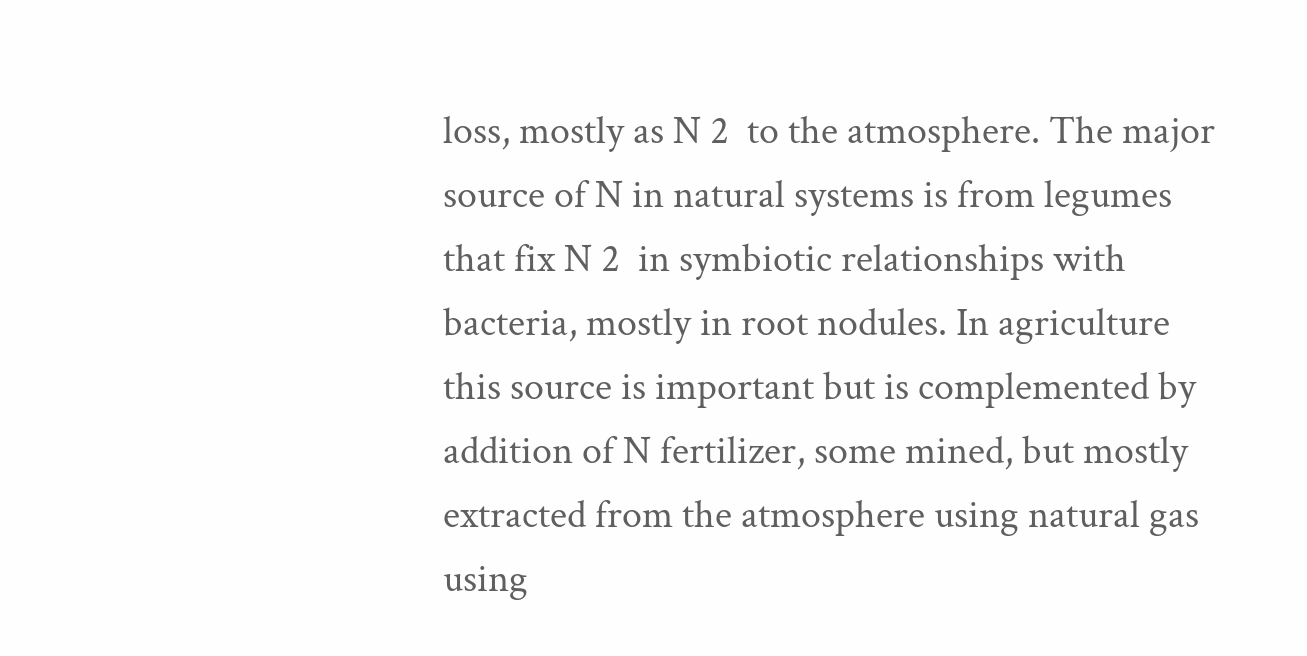loss, mostly as N 2  to the atmosphere. The major source of N in natural systems is from legumes that fix N 2  in symbiotic relationships with  bacteria, mostly in root nodules. In agriculture this source is important but is complemented by addition of N fertilizer, some mined, but mostly extracted from the atmosphere using natural gas using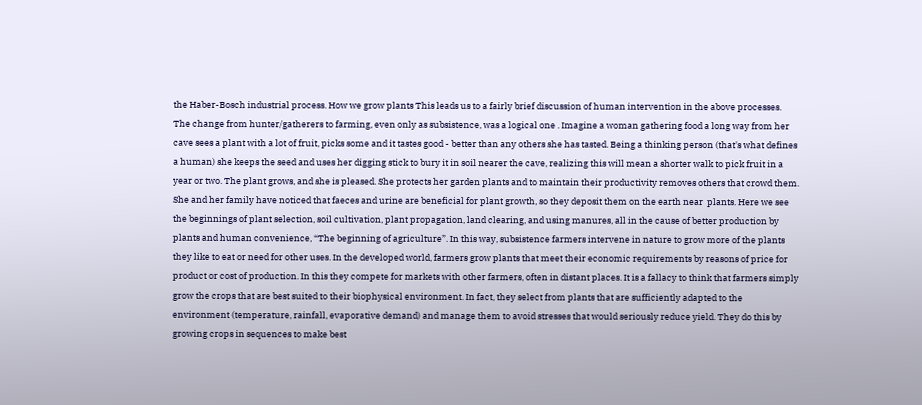the Haber-Bosch industrial process. How we grow plants This leads us to a fairly brief discussion of human intervention in the above processes. The change from hunter/gatherers to farming, even only as subsistence, was a logical one . Imagine a woman gathering food a long way from her cave sees a plant with a lot of fruit, picks some and it tastes good - better than any others she has tasted. Being a thinking person (that's what defines a human) she keeps the seed and uses her digging stick to bury it in soil nearer the cave, realizing this will mean a shorter walk to pick fruit in a year or two. The plant grows, and she is pleased. She protects her garden plants and to maintain their productivity removes others that crowd them. She and her family have noticed that faeces and urine are beneficial for plant growth, so they deposit them on the earth near  plants. Here we see the beginnings of plant selection, soil cultivation, plant propagation, land clearing, and using manures, all in the cause of better production by plants and human convenience, “The beginning of agriculture”. In this way, subsistence farmers intervene in nature to grow more of the plants they like to eat or need for other uses. In the developed world, farmers grow plants that meet their economic requirements by reasons of price for product or cost of production. In this they compete for markets with other farmers, often in distant places. It is a fallacy to think that farmers simply grow the crops that are best suited to their biophysical environment. In fact, they select from plants that are sufficiently adapted to the environment (temperature, rainfall, evaporative demand) and manage them to avoid stresses that would seriously reduce yield. They do this by growing crops in sequences to make best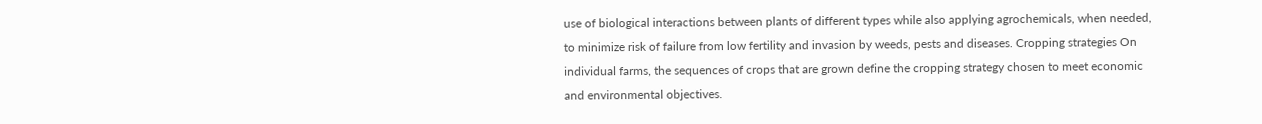use of biological interactions between plants of different types while also applying agrochemicals, when needed, to minimize risk of failure from low fertility and invasion by weeds, pests and diseases. Cropping strategies On individual farms, the sequences of crops that are grown define the cropping strategy chosen to meet economic and environmental objectives.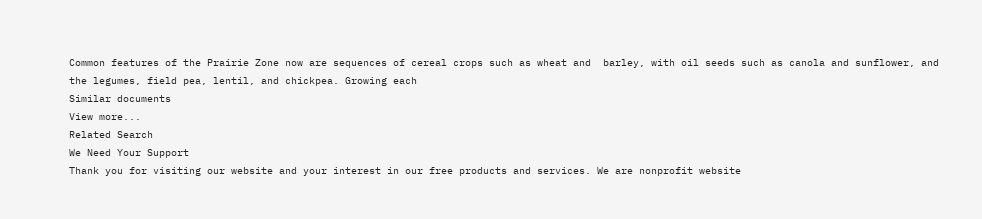Common features of the Prairie Zone now are sequences of cereal crops such as wheat and  barley, with oil seeds such as canola and sunflower, and the legumes, field pea, lentil, and chickpea. Growing each
Similar documents
View more...
Related Search
We Need Your Support
Thank you for visiting our website and your interest in our free products and services. We are nonprofit website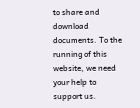to share and download documents. To the running of this website, we need your help to support us.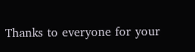Thanks to everyone for your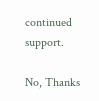continued support.

No, Thanks